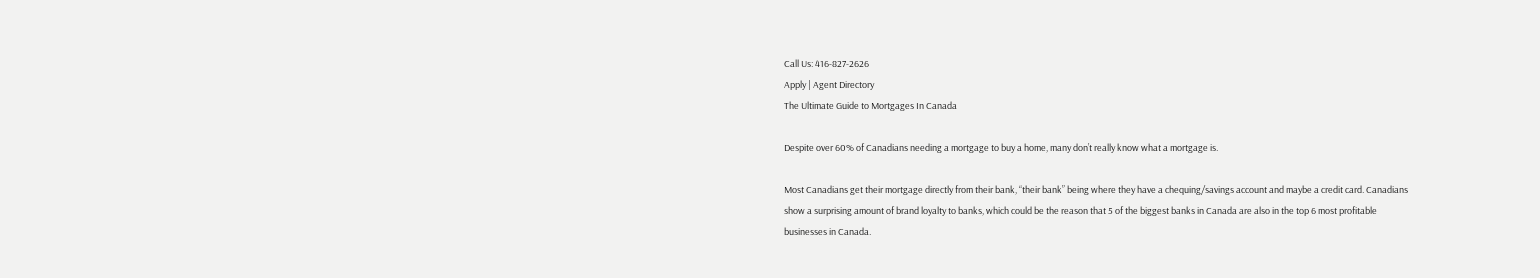Call Us: 416-827-2626
Apply | Agent Directory
The Ultimate Guide to Mortgages In Canada

Despite over 60% of Canadians needing a mortgage to buy a home, many don’t really know what a mortgage is.

Most Canadians get their mortgage directly from their bank, “their bank” being where they have a chequing/savings account and maybe a credit card. Canadians show a surprising amount of brand loyalty to banks, which could be the reason that 5 of the biggest banks in Canada are also in the top 6 most profitable businesses in Canada.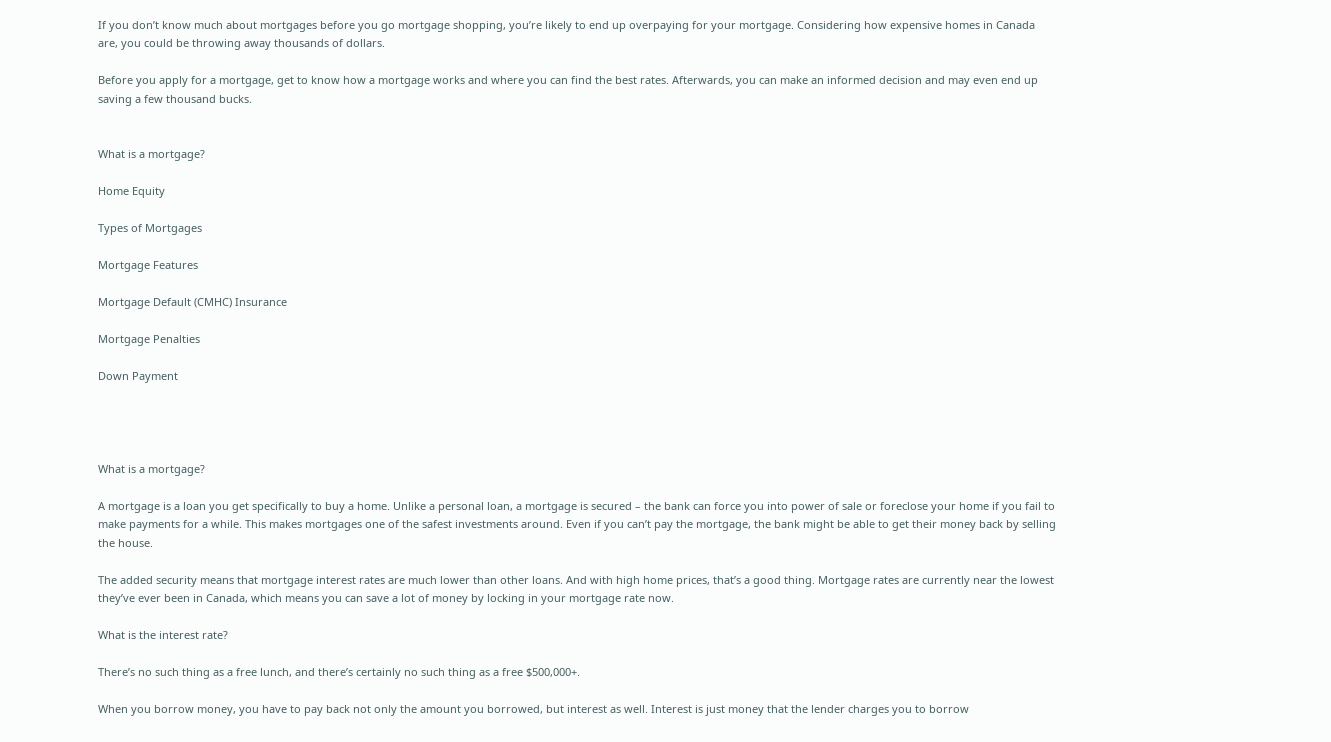If you don’t know much about mortgages before you go mortgage shopping, you’re likely to end up overpaying for your mortgage. Considering how expensive homes in Canada are, you could be throwing away thousands of dollars.

Before you apply for a mortgage, get to know how a mortgage works and where you can find the best rates. Afterwards, you can make an informed decision and may even end up saving a few thousand bucks.


What is a mortgage?

Home Equity

Types of Mortgages

Mortgage Features

Mortgage Default (CMHC) Insurance

Mortgage Penalties

Down Payment




What is a mortgage?

A mortgage is a loan you get specifically to buy a home. Unlike a personal loan, a mortgage is secured – the bank can force you into power of sale or foreclose your home if you fail to make payments for a while. This makes mortgages one of the safest investments around. Even if you can’t pay the mortgage, the bank might be able to get their money back by selling the house.

The added security means that mortgage interest rates are much lower than other loans. And with high home prices, that’s a good thing. Mortgage rates are currently near the lowest they’ve ever been in Canada, which means you can save a lot of money by locking in your mortgage rate now.

What is the interest rate?

There’s no such thing as a free lunch, and there’s certainly no such thing as a free $500,000+.

When you borrow money, you have to pay back not only the amount you borrowed, but interest as well. Interest is just money that the lender charges you to borrow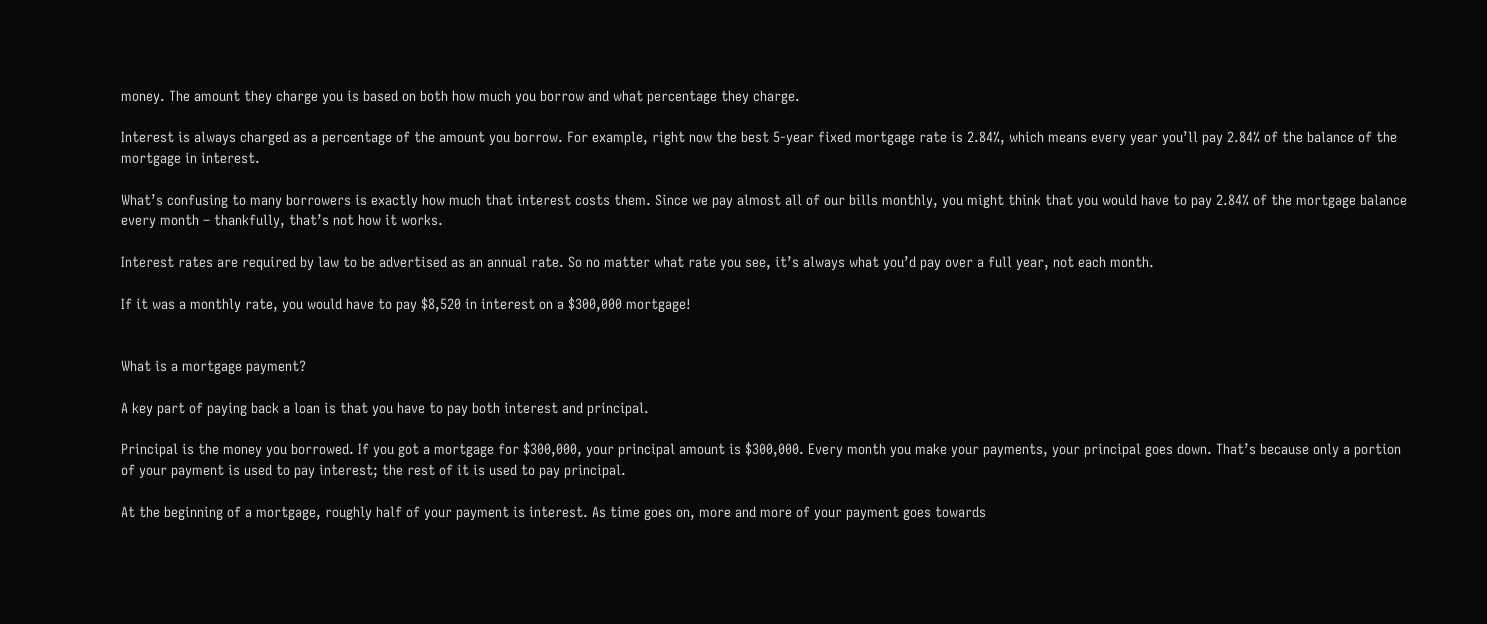money. The amount they charge you is based on both how much you borrow and what percentage they charge.

Interest is always charged as a percentage of the amount you borrow. For example, right now the best 5-year fixed mortgage rate is 2.84%, which means every year you’ll pay 2.84% of the balance of the mortgage in interest.

What’s confusing to many borrowers is exactly how much that interest costs them. Since we pay almost all of our bills monthly, you might think that you would have to pay 2.84% of the mortgage balance every month – thankfully, that’s not how it works.

Interest rates are required by law to be advertised as an annual rate. So no matter what rate you see, it’s always what you’d pay over a full year, not each month.

If it was a monthly rate, you would have to pay $8,520 in interest on a $300,000 mortgage!


What is a mortgage payment?

A key part of paying back a loan is that you have to pay both interest and principal.

Principal is the money you borrowed. If you got a mortgage for $300,000, your principal amount is $300,000. Every month you make your payments, your principal goes down. That’s because only a portion of your payment is used to pay interest; the rest of it is used to pay principal.

At the beginning of a mortgage, roughly half of your payment is interest. As time goes on, more and more of your payment goes towards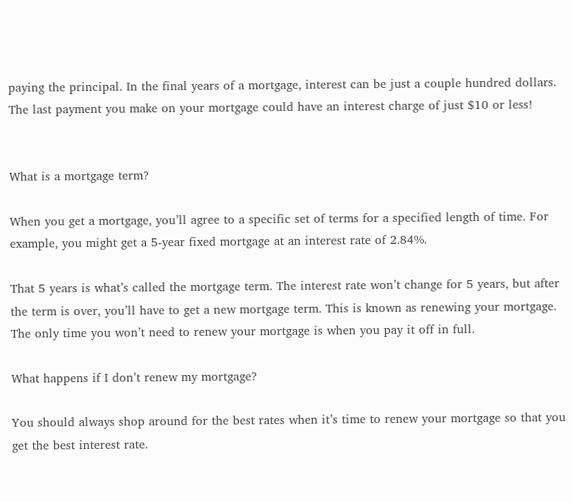paying the principal. In the final years of a mortgage, interest can be just a couple hundred dollars. The last payment you make on your mortgage could have an interest charge of just $10 or less!


What is a mortgage term?

When you get a mortgage, you’ll agree to a specific set of terms for a specified length of time. For example, you might get a 5-year fixed mortgage at an interest rate of 2.84%.

That 5 years is what’s called the mortgage term. The interest rate won’t change for 5 years, but after the term is over, you’ll have to get a new mortgage term. This is known as renewing your mortgage. The only time you won’t need to renew your mortgage is when you pay it off in full.

What happens if I don’t renew my mortgage?

You should always shop around for the best rates when it’s time to renew your mortgage so that you get the best interest rate.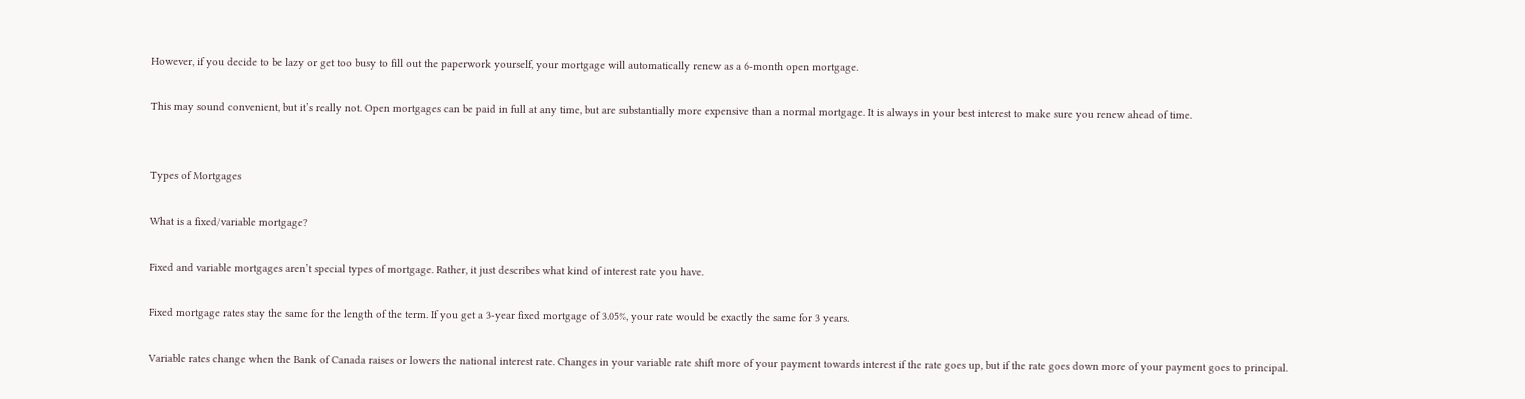However, if you decide to be lazy or get too busy to fill out the paperwork yourself, your mortgage will automatically renew as a 6-month open mortgage.

This may sound convenient, but it’s really not. Open mortgages can be paid in full at any time, but are substantially more expensive than a normal mortgage. It is always in your best interest to make sure you renew ahead of time.


Types of Mortgages

What is a fixed/variable mortgage?

Fixed and variable mortgages aren’t special types of mortgage. Rather, it just describes what kind of interest rate you have.

Fixed mortgage rates stay the same for the length of the term. If you get a 3-year fixed mortgage of 3.05%, your rate would be exactly the same for 3 years.

Variable rates change when the Bank of Canada raises or lowers the national interest rate. Changes in your variable rate shift more of your payment towards interest if the rate goes up, but if the rate goes down more of your payment goes to principal.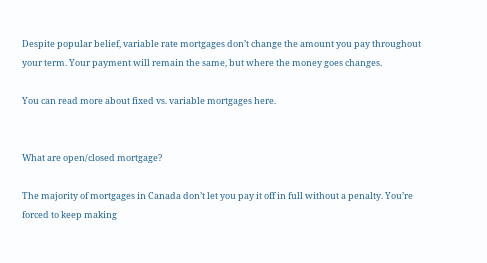Despite popular belief, variable rate mortgages don’t change the amount you pay throughout your term. Your payment will remain the same, but where the money goes changes.

You can read more about fixed vs. variable mortgages here.


What are open/closed mortgage?

The majority of mortgages in Canada don’t let you pay it off in full without a penalty. You’re forced to keep making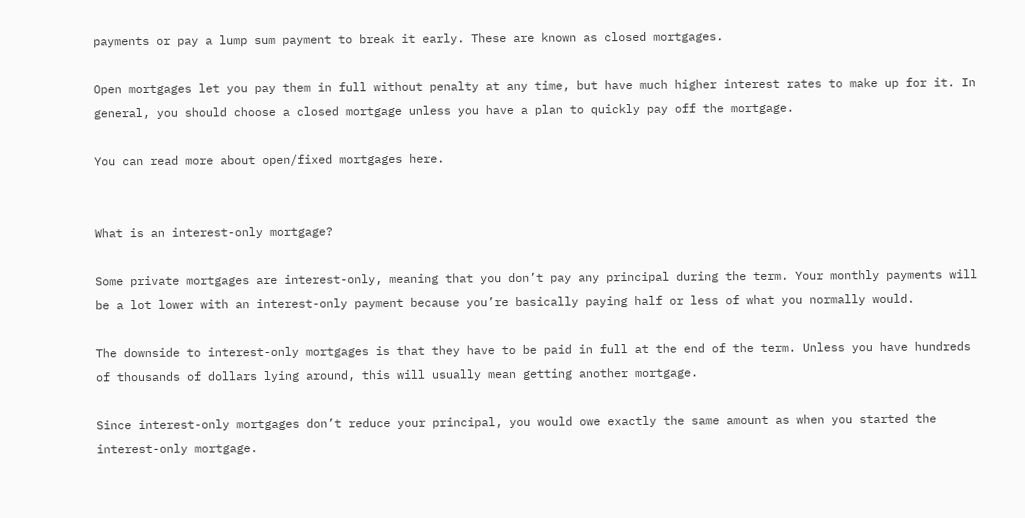payments or pay a lump sum payment to break it early. These are known as closed mortgages.

Open mortgages let you pay them in full without penalty at any time, but have much higher interest rates to make up for it. In general, you should choose a closed mortgage unless you have a plan to quickly pay off the mortgage.

You can read more about open/fixed mortgages here.


What is an interest-only mortgage?

Some private mortgages are interest-only, meaning that you don’t pay any principal during the term. Your monthly payments will be a lot lower with an interest-only payment because you’re basically paying half or less of what you normally would.

The downside to interest-only mortgages is that they have to be paid in full at the end of the term. Unless you have hundreds of thousands of dollars lying around, this will usually mean getting another mortgage.

Since interest-only mortgages don’t reduce your principal, you would owe exactly the same amount as when you started the interest-only mortgage.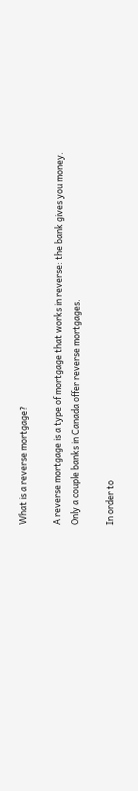What is a reverse mortgage?

A reverse mortgage is a type of mortgage that works in reverse: the bank gives you money. Only a couple banks in Canada offer reverse mortgages.

In order to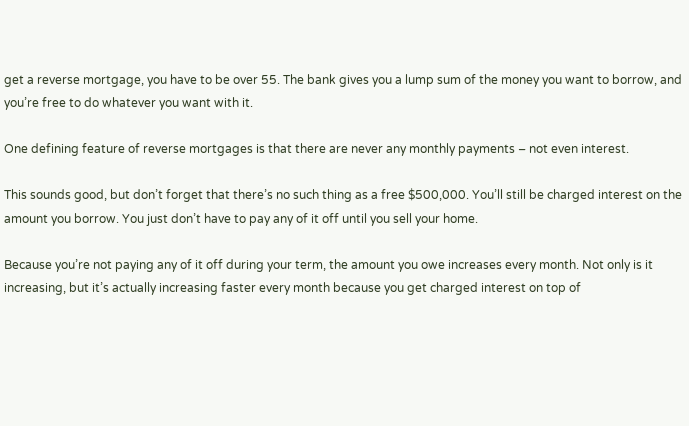get a reverse mortgage, you have to be over 55. The bank gives you a lump sum of the money you want to borrow, and you’re free to do whatever you want with it.

One defining feature of reverse mortgages is that there are never any monthly payments – not even interest.

This sounds good, but don’t forget that there’s no such thing as a free $500,000. You’ll still be charged interest on the amount you borrow. You just don’t have to pay any of it off until you sell your home.

Because you’re not paying any of it off during your term, the amount you owe increases every month. Not only is it increasing, but it’s actually increasing faster every month because you get charged interest on top of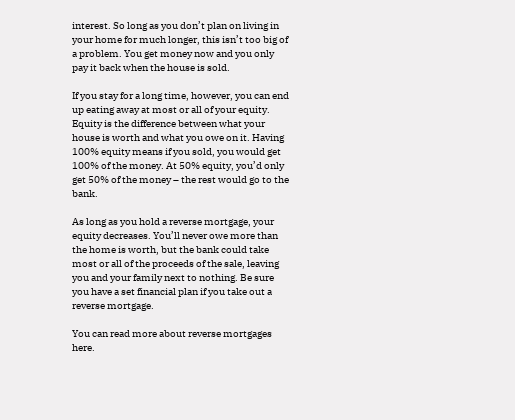interest. So long as you don’t plan on living in your home for much longer, this isn’t too big of a problem. You get money now and you only pay it back when the house is sold.

If you stay for a long time, however, you can end up eating away at most or all of your equity. Equity is the difference between what your house is worth and what you owe on it. Having 100% equity means if you sold, you would get 100% of the money. At 50% equity, you’d only get 50% of the money – the rest would go to the bank.

As long as you hold a reverse mortgage, your equity decreases. You’ll never owe more than the home is worth, but the bank could take most or all of the proceeds of the sale, leaving you and your family next to nothing. Be sure you have a set financial plan if you take out a reverse mortgage.

You can read more about reverse mortgages here.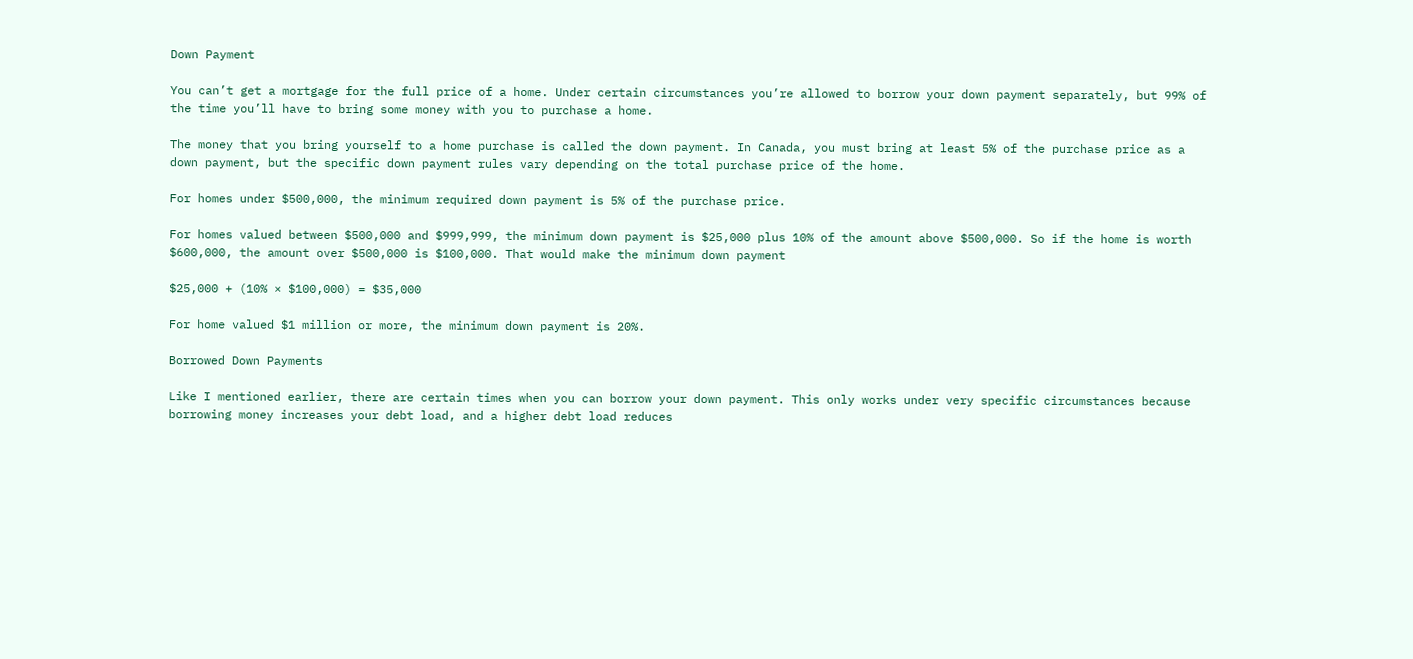Down Payment

You can’t get a mortgage for the full price of a home. Under certain circumstances you’re allowed to borrow your down payment separately, but 99% of the time you’ll have to bring some money with you to purchase a home.

The money that you bring yourself to a home purchase is called the down payment. In Canada, you must bring at least 5% of the purchase price as a down payment, but the specific down payment rules vary depending on the total purchase price of the home.

For homes under $500,000, the minimum required down payment is 5% of the purchase price.

For homes valued between $500,000 and $999,999, the minimum down payment is $25,000 plus 10% of the amount above $500,000. So if the home is worth $600,000, the amount over $500,000 is $100,000. That would make the minimum down payment

$25,000 + (10% × $100,000) = $35,000

For home valued $1 million or more, the minimum down payment is 20%.

Borrowed Down Payments

Like I mentioned earlier, there are certain times when you can borrow your down payment. This only works under very specific circumstances because borrowing money increases your debt load, and a higher debt load reduces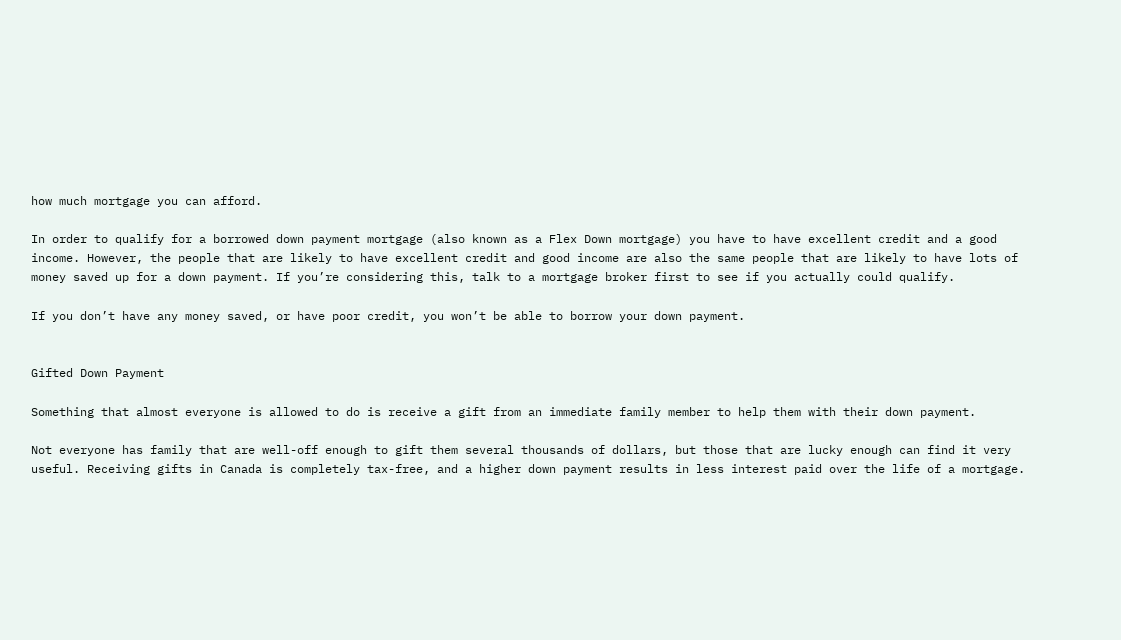how much mortgage you can afford.

In order to qualify for a borrowed down payment mortgage (also known as a Flex Down mortgage) you have to have excellent credit and a good income. However, the people that are likely to have excellent credit and good income are also the same people that are likely to have lots of money saved up for a down payment. If you’re considering this, talk to a mortgage broker first to see if you actually could qualify.

If you don’t have any money saved, or have poor credit, you won’t be able to borrow your down payment.


Gifted Down Payment

Something that almost everyone is allowed to do is receive a gift from an immediate family member to help them with their down payment.

Not everyone has family that are well-off enough to gift them several thousands of dollars, but those that are lucky enough can find it very useful. Receiving gifts in Canada is completely tax-free, and a higher down payment results in less interest paid over the life of a mortgage.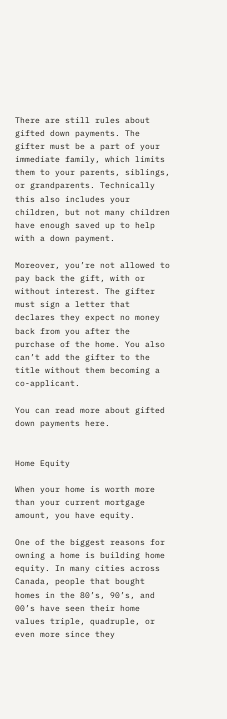There are still rules about gifted down payments. The gifter must be a part of your immediate family, which limits them to your parents, siblings, or grandparents. Technically this also includes your children, but not many children have enough saved up to help with a down payment.

Moreover, you’re not allowed to pay back the gift, with or without interest. The gifter must sign a letter that declares they expect no money back from you after the purchase of the home. You also can’t add the gifter to the title without them becoming a co-applicant.

You can read more about gifted down payments here.


Home Equity

When your home is worth more than your current mortgage amount, you have equity.

One of the biggest reasons for owning a home is building home equity. In many cities across Canada, people that bought homes in the 80’s, 90’s, and 00’s have seen their home values triple, quadruple, or even more since they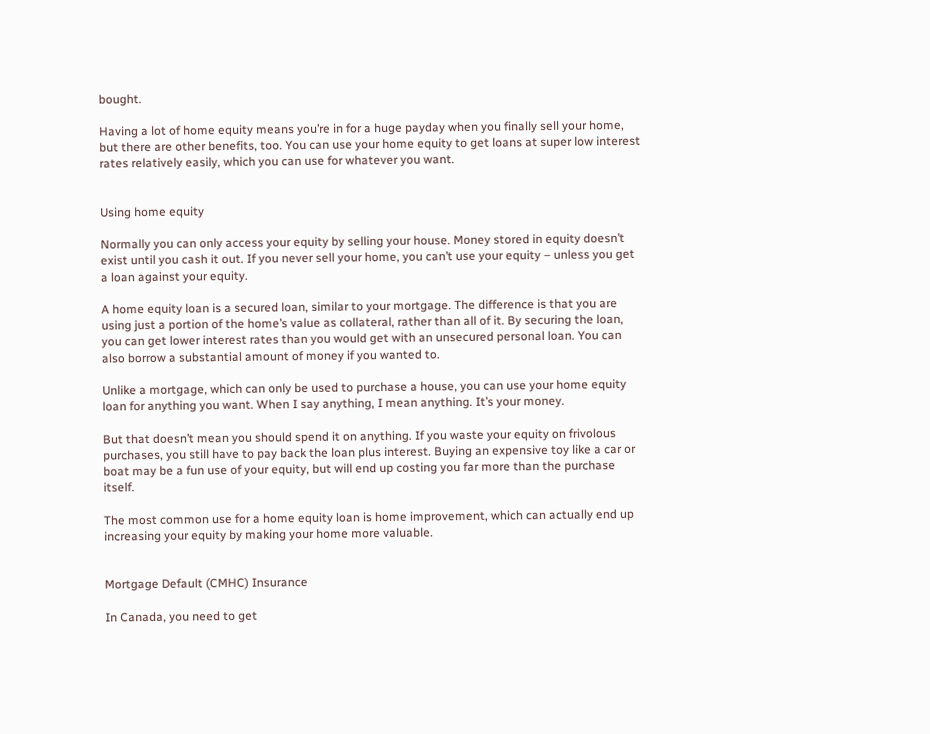bought.

Having a lot of home equity means you’re in for a huge payday when you finally sell your home, but there are other benefits, too. You can use your home equity to get loans at super low interest rates relatively easily, which you can use for whatever you want.


Using home equity

Normally you can only access your equity by selling your house. Money stored in equity doesn’t exist until you cash it out. If you never sell your home, you can’t use your equity – unless you get a loan against your equity.

A home equity loan is a secured loan, similar to your mortgage. The difference is that you are using just a portion of the home’s value as collateral, rather than all of it. By securing the loan, you can get lower interest rates than you would get with an unsecured personal loan. You can also borrow a substantial amount of money if you wanted to.

Unlike a mortgage, which can only be used to purchase a house, you can use your home equity loan for anything you want. When I say anything, I mean anything. It’s your money.

But that doesn’t mean you should spend it on anything. If you waste your equity on frivolous purchases, you still have to pay back the loan plus interest. Buying an expensive toy like a car or boat may be a fun use of your equity, but will end up costing you far more than the purchase itself.

The most common use for a home equity loan is home improvement, which can actually end up increasing your equity by making your home more valuable.


Mortgage Default (CMHC) Insurance

In Canada, you need to get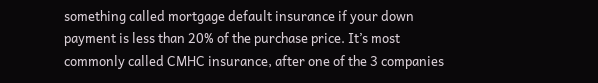something called mortgage default insurance if your down payment is less than 20% of the purchase price. It’s most commonly called CMHC insurance, after one of the 3 companies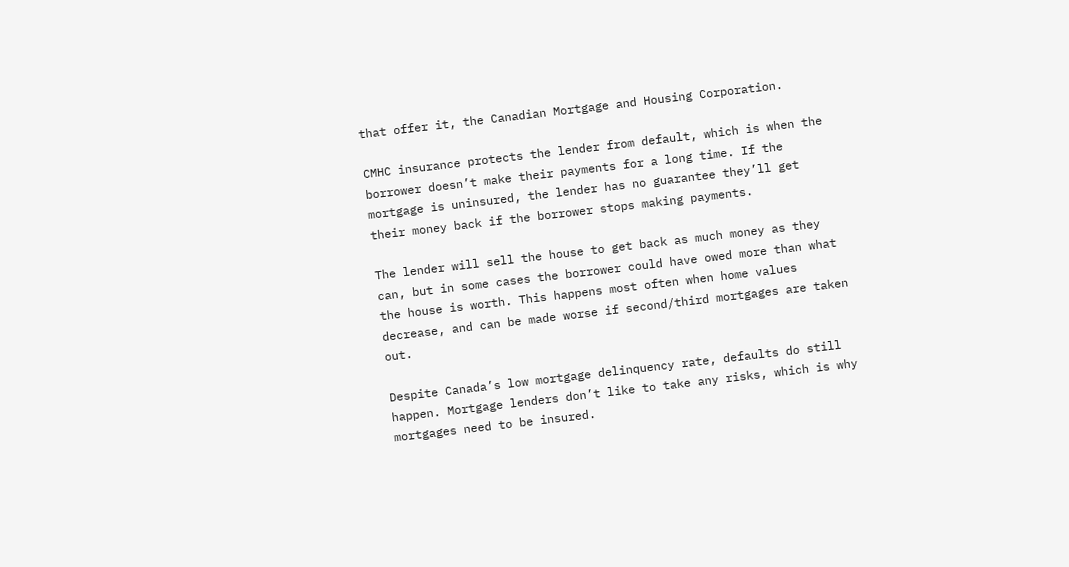that offer it, the Canadian Mortgage and Housing Corporation.

CMHC insurance protects the lender from default, which is when the borrower doesn’t make their payments for a long time. If the mortgage is uninsured, the lender has no guarantee they’ll get their money back if the borrower stops making payments.

The lender will sell the house to get back as much money as they can, but in some cases the borrower could have owed more than what the house is worth. This happens most often when home values decrease, and can be made worse if second/third mortgages are taken out.

Despite Canada’s low mortgage delinquency rate, defaults do still happen. Mortgage lenders don’t like to take any risks, which is why mortgages need to be insured.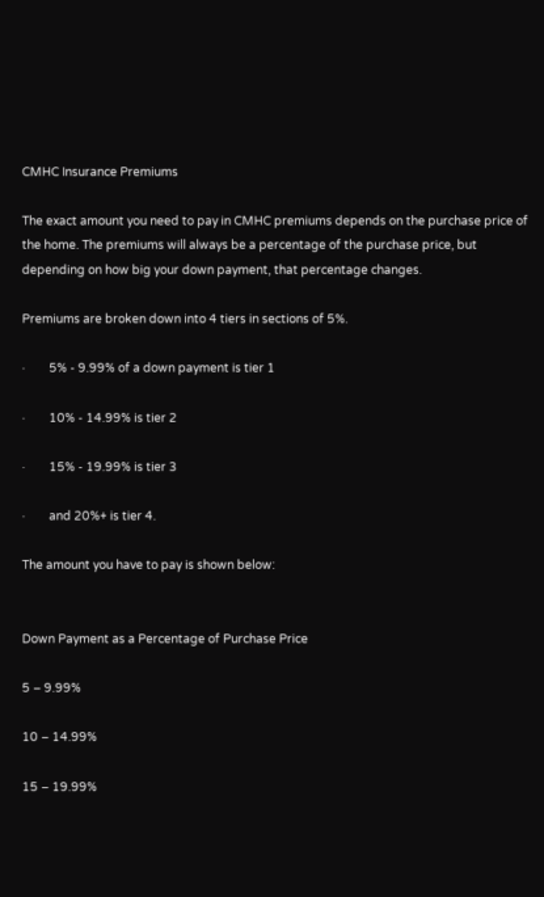CMHC Insurance Premiums

The exact amount you need to pay in CMHC premiums depends on the purchase price of the home. The premiums will always be a percentage of the purchase price, but depending on how big your down payment, that percentage changes.

Premiums are broken down into 4 tiers in sections of 5%.

·        5% - 9.99% of a down payment is tier 1

·        10% - 14.99% is tier 2

·        15% - 19.99% is tier 3

·        and 20%+ is tier 4.

The amount you have to pay is shown below:


Down Payment as a Percentage of Purchase Price

5 – 9.99%

10 – 14.99%

15 – 19.99%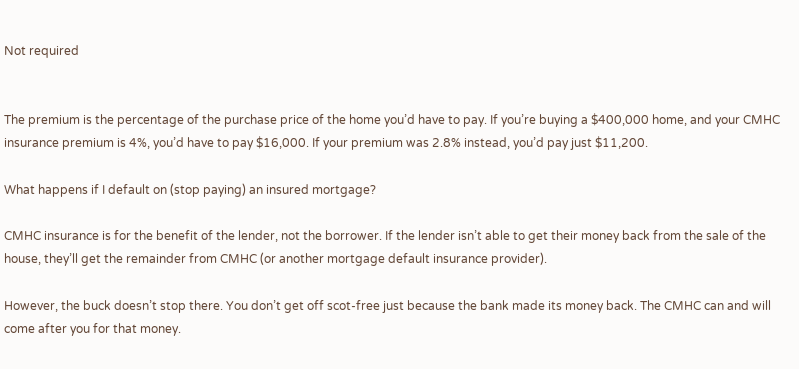Not required


The premium is the percentage of the purchase price of the home you’d have to pay. If you’re buying a $400,000 home, and your CMHC insurance premium is 4%, you’d have to pay $16,000. If your premium was 2.8% instead, you’d pay just $11,200.

What happens if I default on (stop paying) an insured mortgage?

CMHC insurance is for the benefit of the lender, not the borrower. If the lender isn’t able to get their money back from the sale of the house, they’ll get the remainder from CMHC (or another mortgage default insurance provider).

However, the buck doesn’t stop there. You don’t get off scot-free just because the bank made its money back. The CMHC can and will come after you for that money.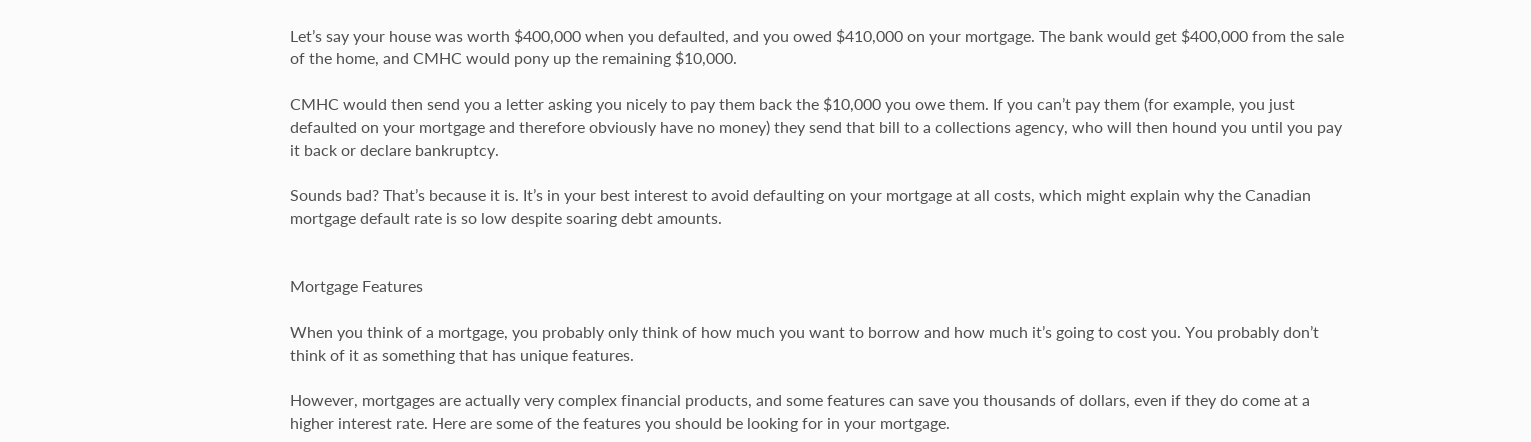Let’s say your house was worth $400,000 when you defaulted, and you owed $410,000 on your mortgage. The bank would get $400,000 from the sale of the home, and CMHC would pony up the remaining $10,000.

CMHC would then send you a letter asking you nicely to pay them back the $10,000 you owe them. If you can’t pay them (for example, you just defaulted on your mortgage and therefore obviously have no money) they send that bill to a collections agency, who will then hound you until you pay it back or declare bankruptcy.

Sounds bad? That’s because it is. It’s in your best interest to avoid defaulting on your mortgage at all costs, which might explain why the Canadian mortgage default rate is so low despite soaring debt amounts.


Mortgage Features

When you think of a mortgage, you probably only think of how much you want to borrow and how much it’s going to cost you. You probably don’t think of it as something that has unique features.

However, mortgages are actually very complex financial products, and some features can save you thousands of dollars, even if they do come at a higher interest rate. Here are some of the features you should be looking for in your mortgage.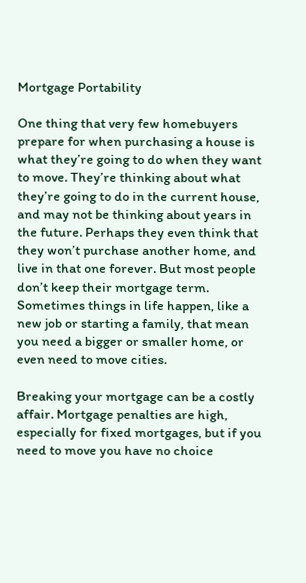Mortgage Portability

One thing that very few homebuyers prepare for when purchasing a house is what they’re going to do when they want to move. They’re thinking about what they’re going to do in the current house, and may not be thinking about years in the future. Perhaps they even think that they won’t purchase another home, and live in that one forever. But most people don’t keep their mortgage term. Sometimes things in life happen, like a new job or starting a family, that mean you need a bigger or smaller home, or even need to move cities.

Breaking your mortgage can be a costly affair. Mortgage penalties are high, especially for fixed mortgages, but if you need to move you have no choice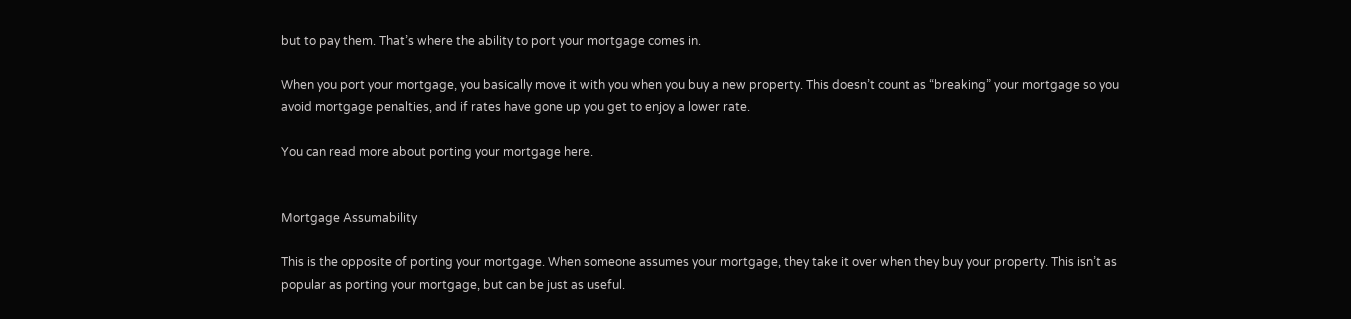but to pay them. That’s where the ability to port your mortgage comes in.

When you port your mortgage, you basically move it with you when you buy a new property. This doesn’t count as “breaking” your mortgage so you avoid mortgage penalties, and if rates have gone up you get to enjoy a lower rate.

You can read more about porting your mortgage here.


Mortgage Assumability

This is the opposite of porting your mortgage. When someone assumes your mortgage, they take it over when they buy your property. This isn’t as popular as porting your mortgage, but can be just as useful.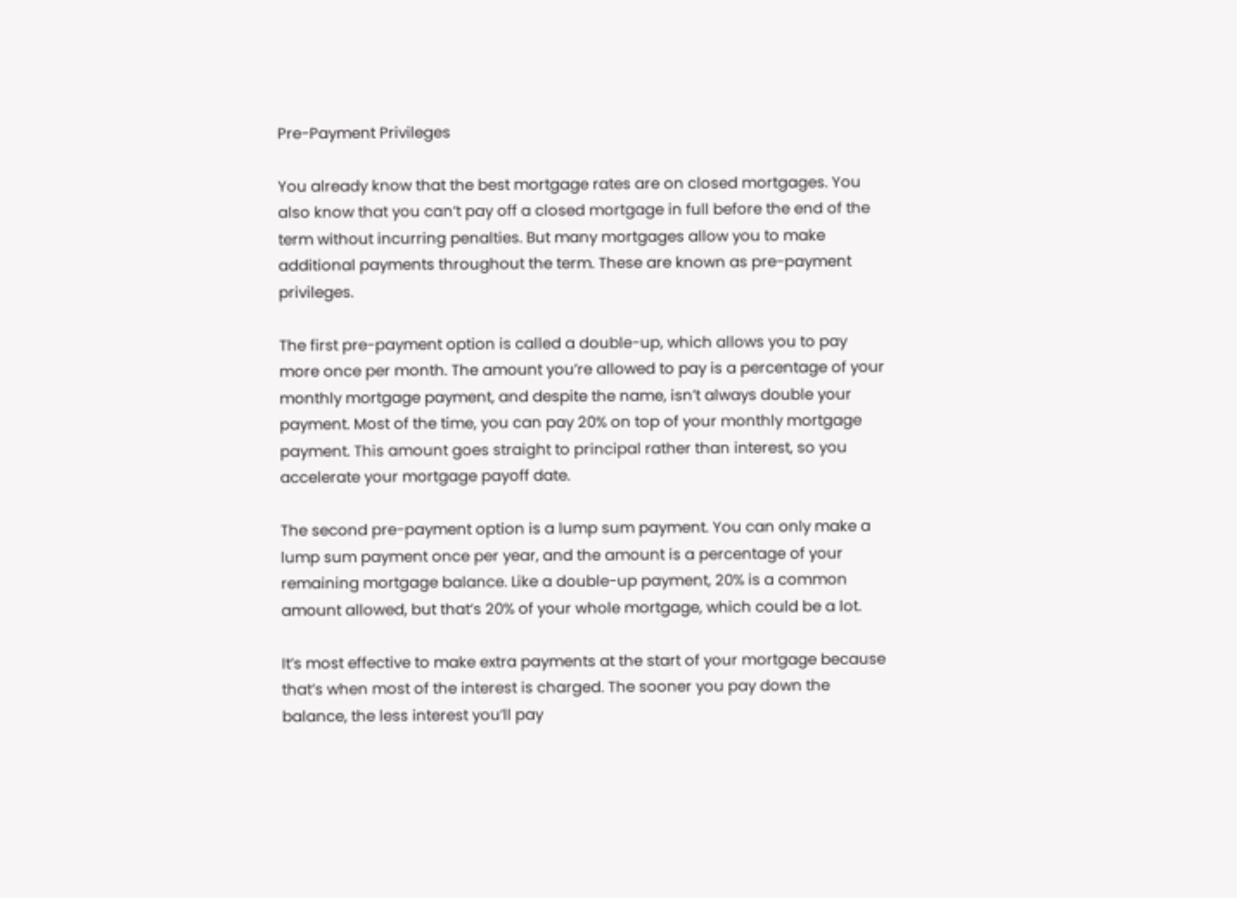Pre-Payment Privileges

You already know that the best mortgage rates are on closed mortgages. You also know that you can’t pay off a closed mortgage in full before the end of the term without incurring penalties. But many mortgages allow you to make additional payments throughout the term. These are known as pre-payment privileges.

The first pre-payment option is called a double-up, which allows you to pay more once per month. The amount you’re allowed to pay is a percentage of your monthly mortgage payment, and despite the name, isn’t always double your payment. Most of the time, you can pay 20% on top of your monthly mortgage payment. This amount goes straight to principal rather than interest, so you accelerate your mortgage payoff date.

The second pre-payment option is a lump sum payment. You can only make a lump sum payment once per year, and the amount is a percentage of your remaining mortgage balance. Like a double-up payment, 20% is a common amount allowed, but that’s 20% of your whole mortgage, which could be a lot.

It’s most effective to make extra payments at the start of your mortgage because that’s when most of the interest is charged. The sooner you pay down the balance, the less interest you’ll pay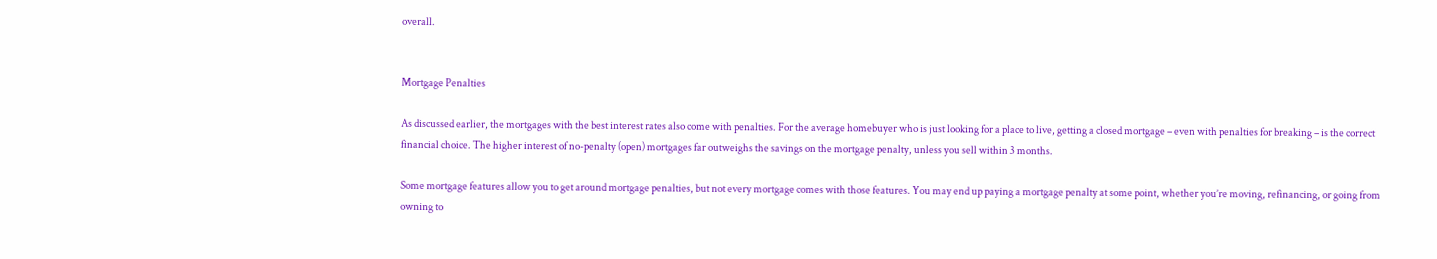overall.


Mortgage Penalties

As discussed earlier, the mortgages with the best interest rates also come with penalties. For the average homebuyer who is just looking for a place to live, getting a closed mortgage – even with penalties for breaking – is the correct financial choice. The higher interest of no-penalty (open) mortgages far outweighs the savings on the mortgage penalty, unless you sell within 3 months.

Some mortgage features allow you to get around mortgage penalties, but not every mortgage comes with those features. You may end up paying a mortgage penalty at some point, whether you’re moving, refinancing, or going from owning to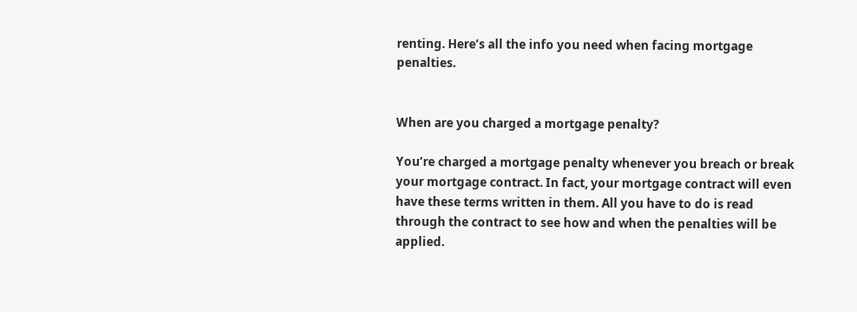renting. Here’s all the info you need when facing mortgage penalties.


When are you charged a mortgage penalty?

You’re charged a mortgage penalty whenever you breach or break your mortgage contract. In fact, your mortgage contract will even have these terms written in them. All you have to do is read through the contract to see how and when the penalties will be applied.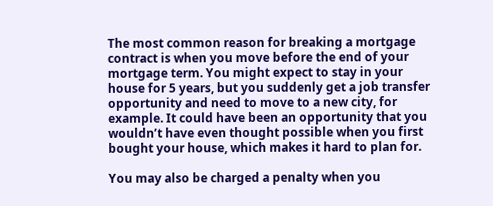The most common reason for breaking a mortgage contract is when you move before the end of your mortgage term. You might expect to stay in your house for 5 years, but you suddenly get a job transfer opportunity and need to move to a new city, for example. It could have been an opportunity that you wouldn’t have even thought possible when you first bought your house, which makes it hard to plan for.

You may also be charged a penalty when you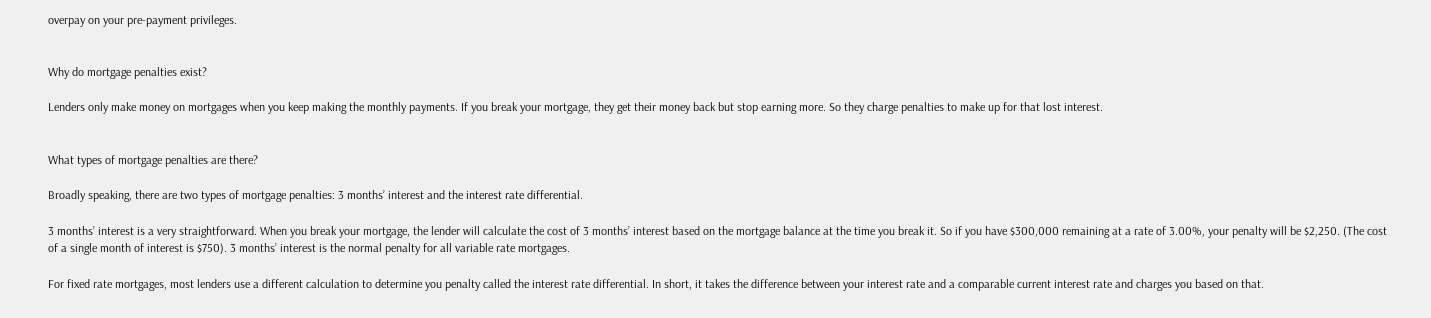overpay on your pre-payment privileges.


Why do mortgage penalties exist?

Lenders only make money on mortgages when you keep making the monthly payments. If you break your mortgage, they get their money back but stop earning more. So they charge penalties to make up for that lost interest.


What types of mortgage penalties are there?

Broadly speaking, there are two types of mortgage penalties: 3 months’ interest and the interest rate differential.

3 months’ interest is a very straightforward. When you break your mortgage, the lender will calculate the cost of 3 months’ interest based on the mortgage balance at the time you break it. So if you have $300,000 remaining at a rate of 3.00%, your penalty will be $2,250. (The cost of a single month of interest is $750). 3 months’ interest is the normal penalty for all variable rate mortgages.

For fixed rate mortgages, most lenders use a different calculation to determine you penalty called the interest rate differential. In short, it takes the difference between your interest rate and a comparable current interest rate and charges you based on that.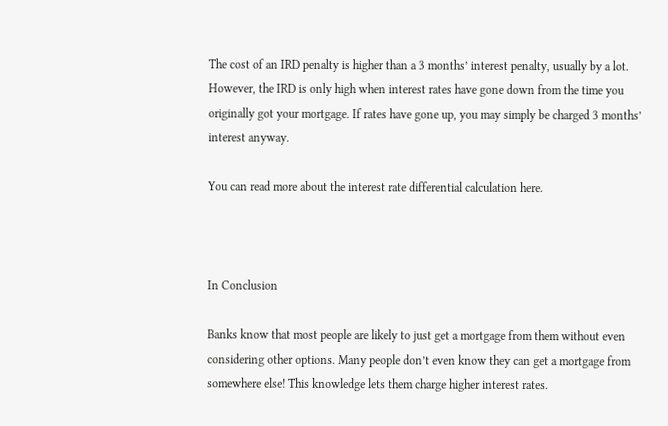The cost of an IRD penalty is higher than a 3 months’ interest penalty, usually by a lot. However, the IRD is only high when interest rates have gone down from the time you originally got your mortgage. If rates have gone up, you may simply be charged 3 months’ interest anyway.

You can read more about the interest rate differential calculation here.



In Conclusion

Banks know that most people are likely to just get a mortgage from them without even considering other options. Many people don’t even know they can get a mortgage from somewhere else! This knowledge lets them charge higher interest rates.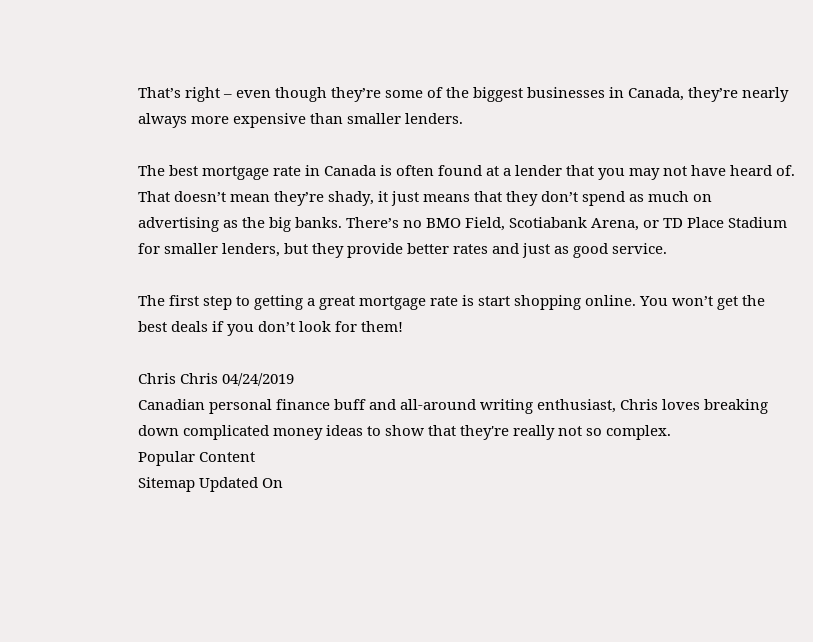That’s right – even though they’re some of the biggest businesses in Canada, they’re nearly always more expensive than smaller lenders.

The best mortgage rate in Canada is often found at a lender that you may not have heard of. That doesn’t mean they’re shady, it just means that they don’t spend as much on advertising as the big banks. There’s no BMO Field, Scotiabank Arena, or TD Place Stadium for smaller lenders, but they provide better rates and just as good service.

The first step to getting a great mortgage rate is start shopping online. You won’t get the best deals if you don’t look for them!

Chris Chris 04/24/2019
Canadian personal finance buff and all-around writing enthusiast, Chris loves breaking down complicated money ideas to show that they're really not so complex.
Popular Content
Sitemap Updated On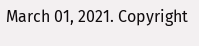March 01, 2021. Copyright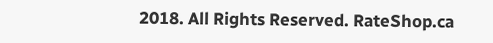2018. All Rights Reserved. RateShop.ca